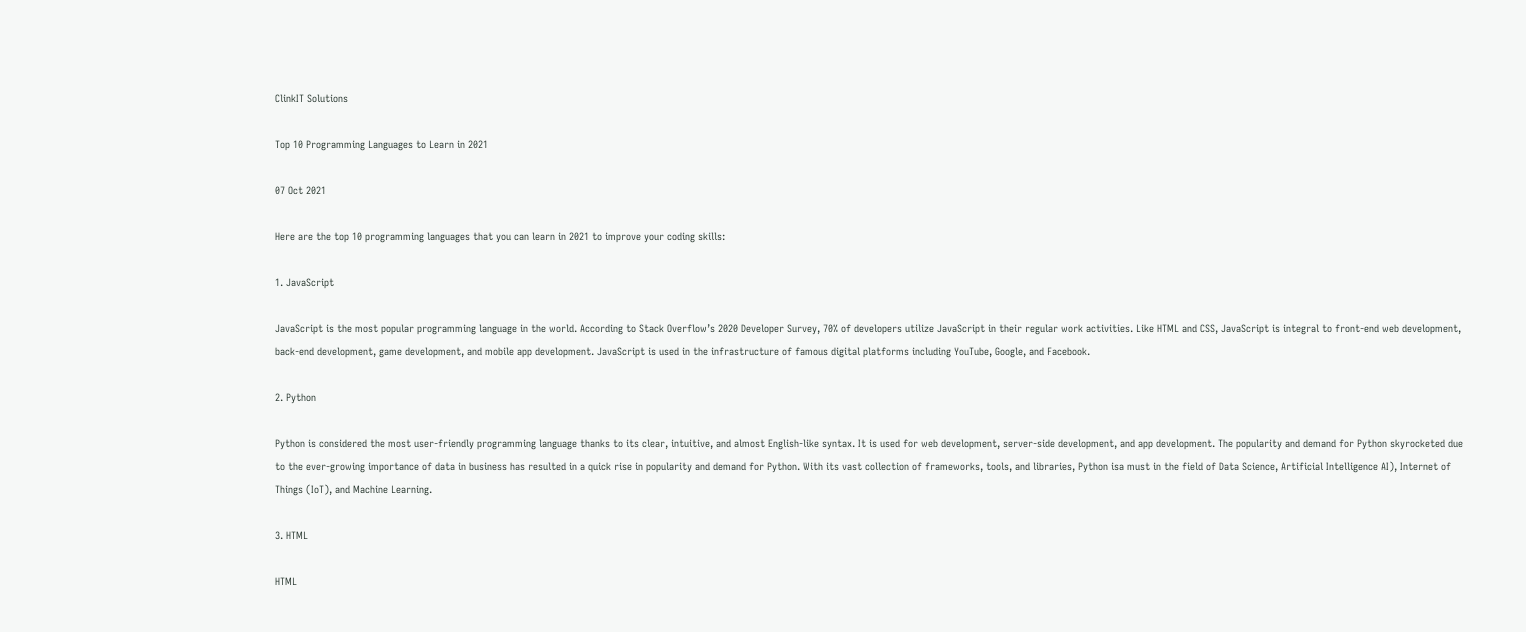ClinkIT Solutions

Top 10 Programming Languages to Learn in 2021

07 Oct 2021

Here are the top 10 programming languages that you can learn in 2021 to improve your coding skills:

1. JavaScript

JavaScript is the most popular programming language in the world. According to Stack Overflow’s 2020 Developer Survey, 70% of developers utilize JavaScript in their regular work activities. Like HTML and CSS, JavaScript is integral to front-end web development, back-end development, game development, and mobile app development. JavaScript is used in the infrastructure of famous digital platforms including YouTube, Google, and Facebook.

2. Python

Python is considered the most user-friendly programming language thanks to its clear, intuitive, and almost English-like syntax. It is used for web development, server-side development, and app development. The popularity and demand for Python skyrocketed due to the ever-growing importance of data in business has resulted in a quick rise in popularity and demand for Python. With its vast collection of frameworks, tools, and libraries, Python isa must in the field of Data Science, Artificial Intelligence AI), Internet of Things (IoT), and Machine Learning.

3. HTML

HTML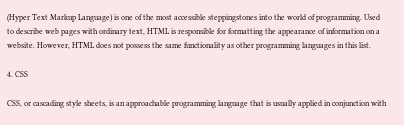(Hyper Text Markup Language) is one of the most accessible steppingstones into the world of programming. Used to describe web pages with ordinary text, HTML is responsible for formatting the appearance of information on a website. However, HTML does not possess the same functionality as other programming languages in this list.

4. CSS

CSS, or cascading style sheets, is an approachable programming language that is usually applied in conjunction with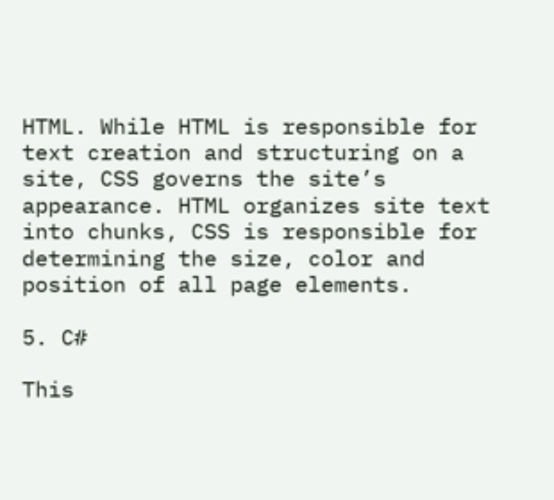HTML. While HTML is responsible for text creation and structuring on a site, CSS governs the site’s appearance. HTML organizes site text into chunks, CSS is responsible for determining the size, color and position of all page elements.

5. C#

This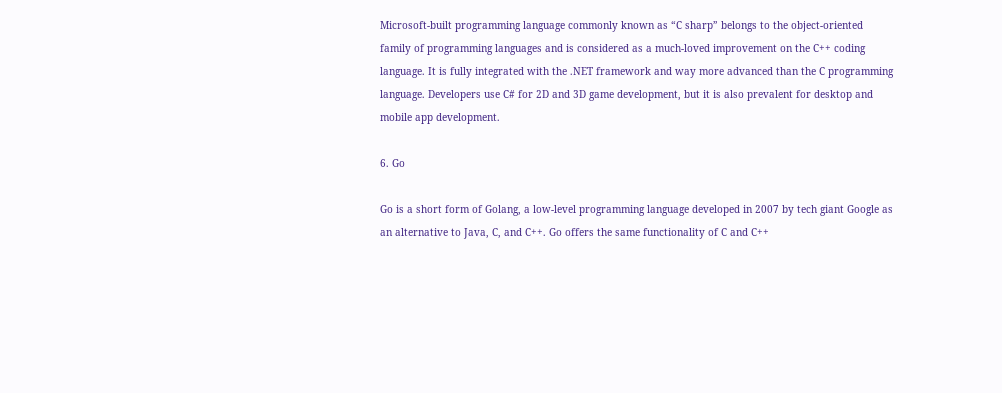Microsoft-built programming language commonly known as “C sharp” belongs to the object-oriented family of programming languages and is considered as a much-loved improvement on the C++ coding language. It is fully integrated with the .NET framework and way more advanced than the C programming language. Developers use C# for 2D and 3D game development, but it is also prevalent for desktop and mobile app development.

6. Go

Go is a short form of Golang, a low-level programming language developed in 2007 by tech giant Google as an alternative to Java, C, and C++. Go offers the same functionality of C and C++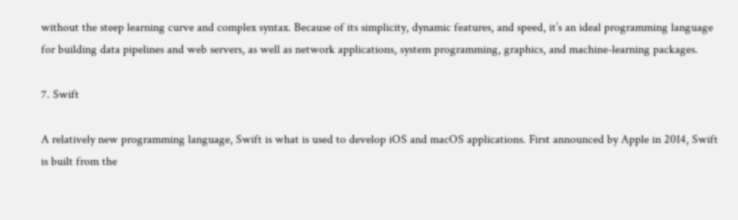without the steep learning curve and complex syntax. Because of its simplicity, dynamic features, and speed, it’s an ideal programming language for building data pipelines and web servers, as well as network applications, system programming, graphics, and machine-learning packages.

7. Swift

A relatively new programming language, Swift is what is used to develop iOS and macOS applications. First announced by Apple in 2014, Swift is built from the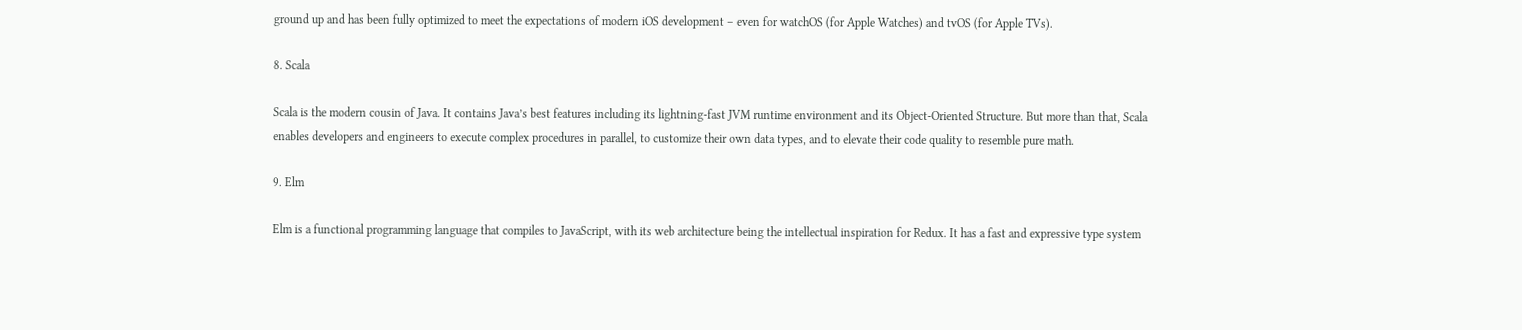ground up and has been fully optimized to meet the expectations of modern iOS development – even for watchOS (for Apple Watches) and tvOS (for Apple TVs).

8. Scala

Scala is the modern cousin of Java. It contains Java’s best features including its lightning-fast JVM runtime environment and its Object-Oriented Structure. But more than that, Scala enables developers and engineers to execute complex procedures in parallel, to customize their own data types, and to elevate their code quality to resemble pure math.

9. Elm

Elm is a functional programming language that compiles to JavaScript, with its web architecture being the intellectual inspiration for Redux. It has a fast and expressive type system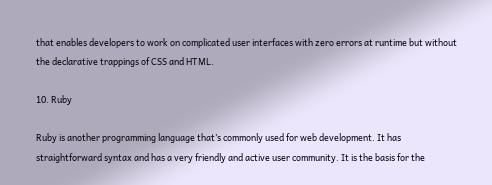that enables developers to work on complicated user interfaces with zero errors at runtime but without the declarative trappings of CSS and HTML.

10. Ruby

Ruby is another programming language that’s commonly used for web development. It has straightforward syntax and has a very friendly and active user community. It is the basis for the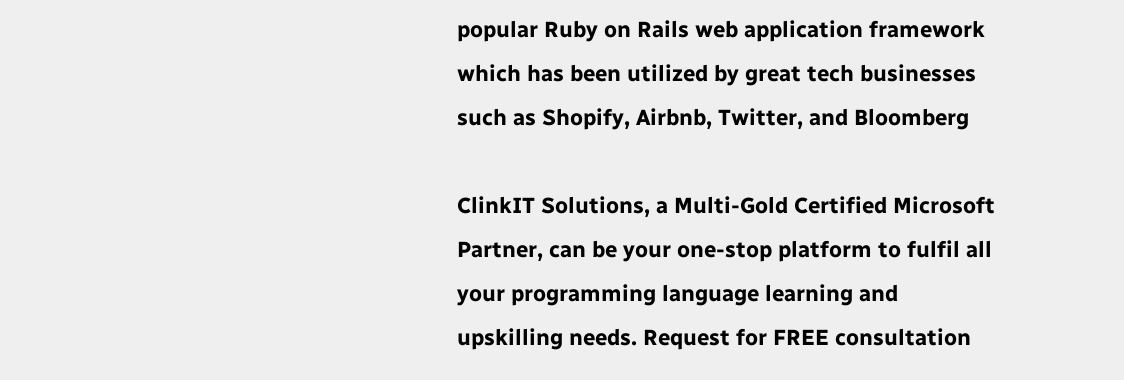popular Ruby on Rails web application framework which has been utilized by great tech businesses such as Shopify, Airbnb, Twitter, and Bloomberg

ClinkIT Solutions, a Multi-Gold Certified Microsoft Partner, can be your one-stop platform to fulfil all your programming language learning and upskilling needs. Request for FREE consultation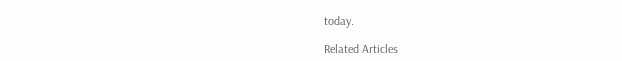today.

Related Articles